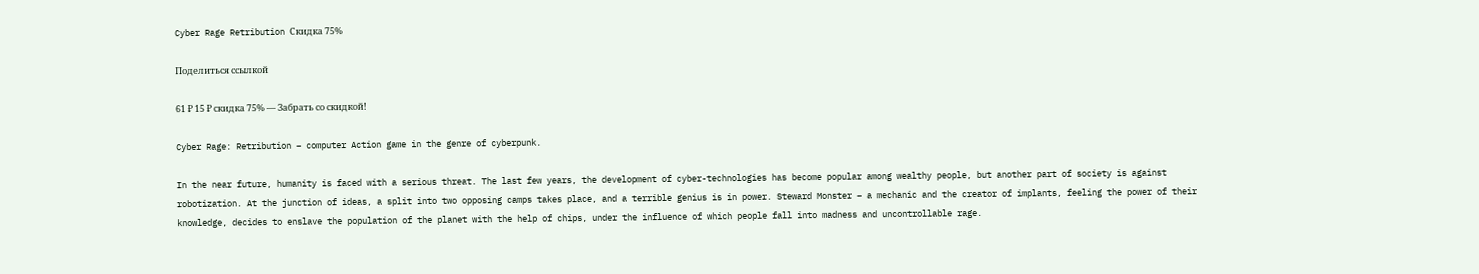Cyber Rage Retribution Скидка 75%

Поделиться ссылкой

61 ₽ 15 ₽ скидка 75% — Забрать со скидкой!

Cyber Rage: Retribution – computer Action game in the genre of cyberpunk.

In the near future, humanity is faced with a serious threat. The last few years, the development of cyber-technologies has become popular among wealthy people, but another part of society is against robotization. At the junction of ideas, a split into two opposing camps takes place, and a terrible genius is in power. Steward Monster – a mechanic and the creator of implants, feeling the power of their knowledge, decides to enslave the population of the planet with the help of chips, under the influence of which people fall into madness and uncontrollable rage.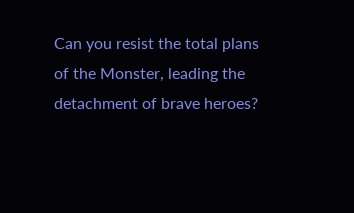Can you resist the total plans of the Monster, leading the detachment of brave heroes?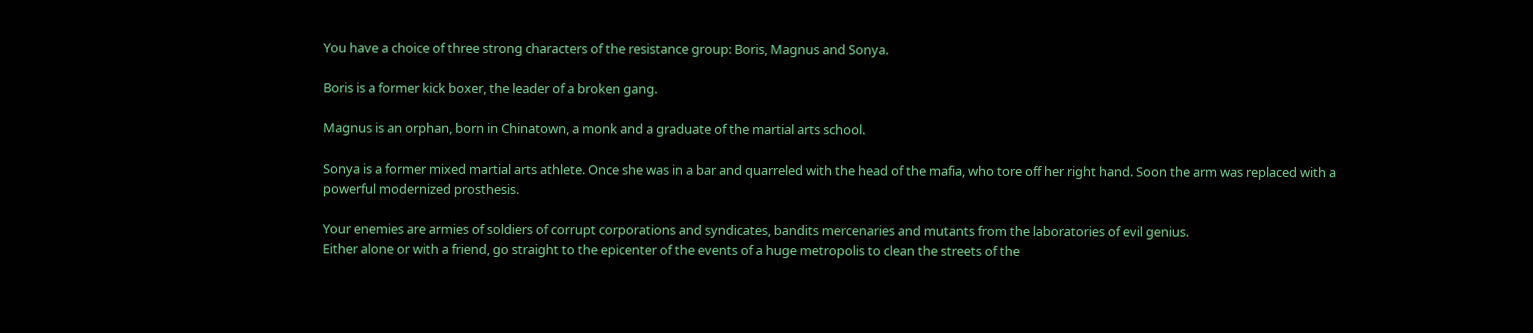You have a choice of three strong characters of the resistance group: Boris, Magnus and Sonya.

Boris is a former kick boxer, the leader of a broken gang.

Magnus is an orphan, born in Chinatown, a monk and a graduate of the martial arts school.

Sonya is a former mixed martial arts athlete. Once she was in a bar and quarreled with the head of the mafia, who tore off her right hand. Soon the arm was replaced with a powerful modernized prosthesis.

Your enemies are armies of soldiers of corrupt corporations and syndicates, bandits mercenaries and mutants from the laboratories of evil genius.
Either alone or with a friend, go straight to the epicenter of the events of a huge metropolis to clean the streets of the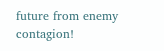future from enemy contagion!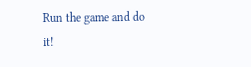Run the game and do it!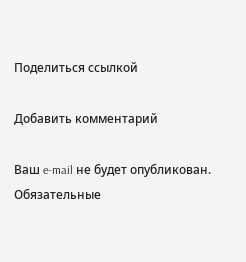Поделиться ссылкой

Добавить комментарий

Ваш e-mail не будет опубликован. Обязательные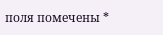поля помечены *